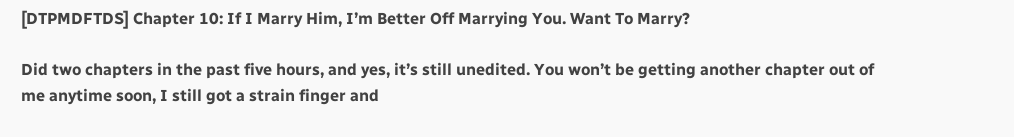[DTPMDFTDS] Chapter 10: If I Marry Him, I’m Better Off Marrying You. Want To Marry?

Did two chapters in the past five hours, and yes, it’s still unedited. You won’t be getting another chapter out of me anytime soon, I still got a strain finger and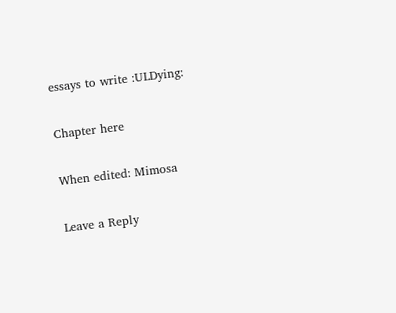essays to write :ULDying:

Chapter here

When edited: Mimosa

Leave a Reply